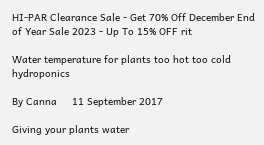HI-PAR Clearance Sale - Get 70% Off December End of Year Sale 2023 - Up To 15% OFF rit

Water temperature for plants too hot too cold hydroponics

By Canna     11 September 2017

Giving your plants water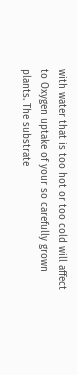with water that is too hot or too cold will affect to Oxygen uptake of your so carefully grown plants. The substrate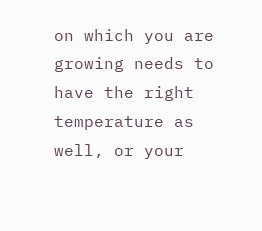on which you are growing needs to have the right temperature as well, or your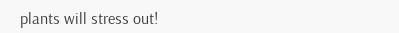plants will stress out!